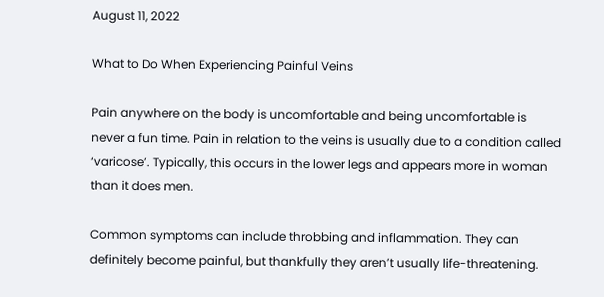August 11, 2022

What to Do When Experiencing Painful Veins

Pain anywhere on the body is uncomfortable and being uncomfortable is never a fun time. Pain in relation to the veins is usually due to a condition called ‘varicose’. Typically, this occurs in the lower legs and appears more in woman than it does men.

Common symptoms can include throbbing and inflammation. They can definitely become painful, but thankfully they aren’t usually life-threatening.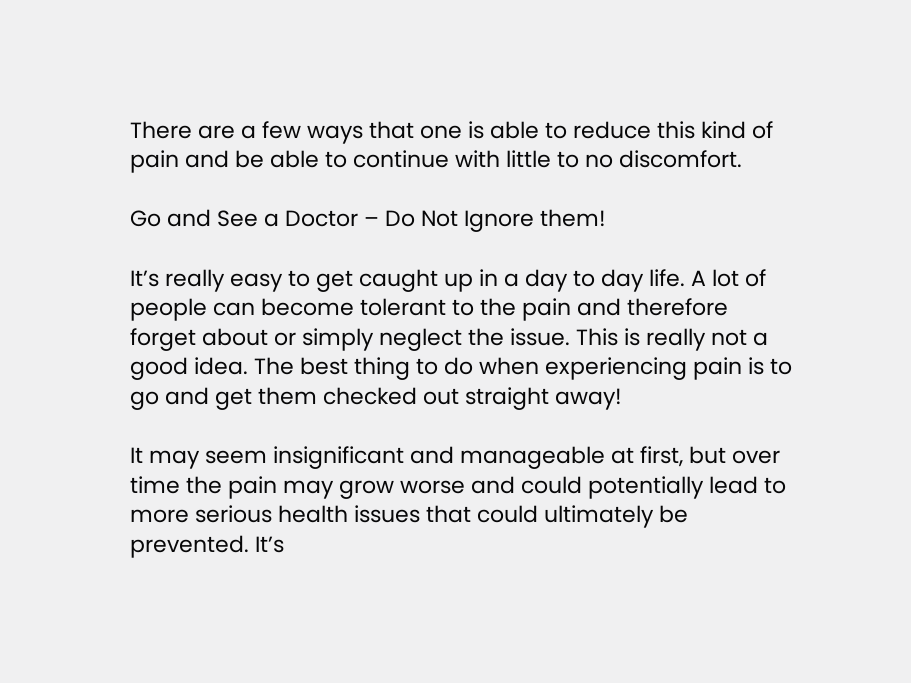There are a few ways that one is able to reduce this kind of pain and be able to continue with little to no discomfort.

Go and See a Doctor – Do Not Ignore them!

It’s really easy to get caught up in a day to day life. A lot of people can become tolerant to the pain and therefore forget about or simply neglect the issue. This is really not a good idea. The best thing to do when experiencing pain is to go and get them checked out straight away!

It may seem insignificant and manageable at first, but over time the pain may grow worse and could potentially lead to more serious health issues that could ultimately be prevented. It’s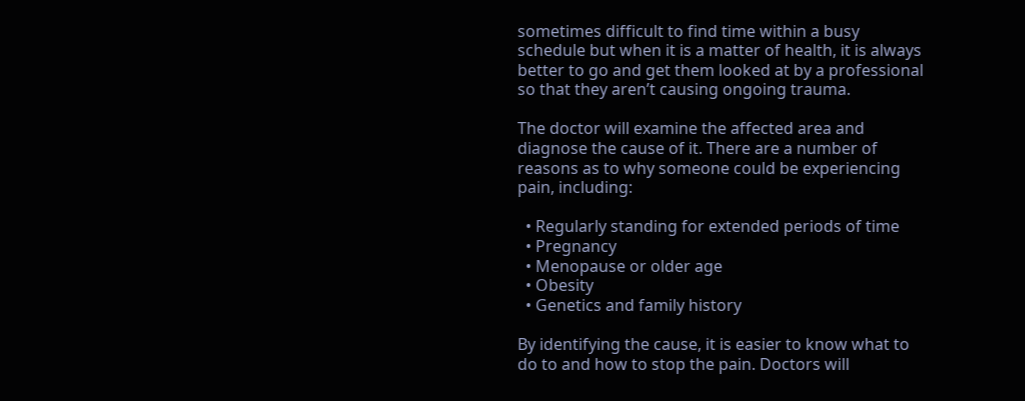sometimes difficult to find time within a busy schedule but when it is a matter of health, it is always better to go and get them looked at by a professional so that they aren’t causing ongoing trauma.

The doctor will examine the affected area and diagnose the cause of it. There are a number of reasons as to why someone could be experiencing pain, including:

  • Regularly standing for extended periods of time
  • Pregnancy
  • Menopause or older age
  • Obesity
  • Genetics and family history

By identifying the cause, it is easier to know what to do to and how to stop the pain. Doctors will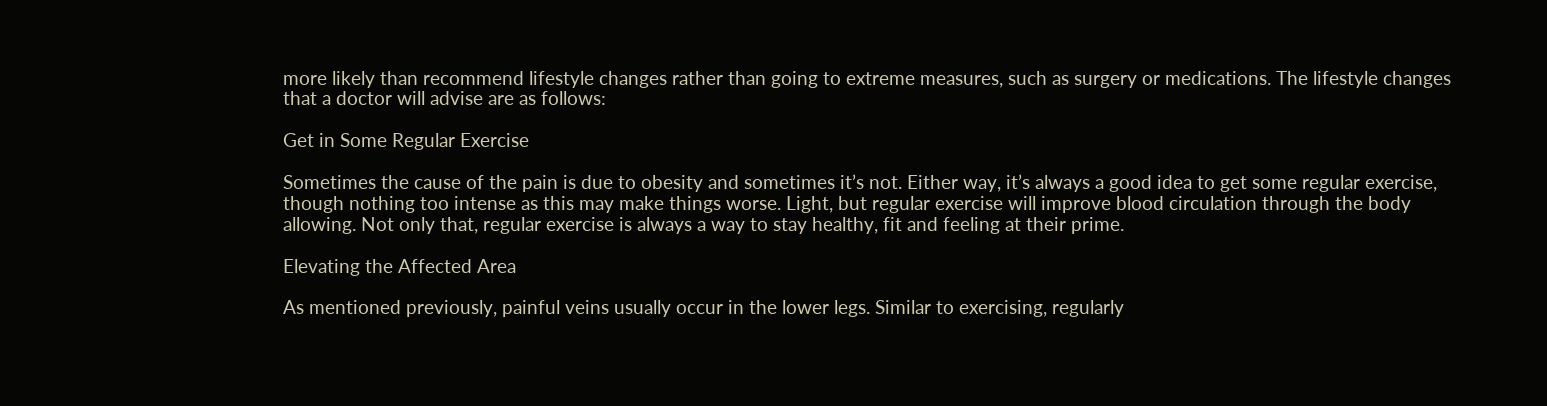more likely than recommend lifestyle changes rather than going to extreme measures, such as surgery or medications. The lifestyle changes that a doctor will advise are as follows:

Get in Some Regular Exercise

Sometimes the cause of the pain is due to obesity and sometimes it’s not. Either way, it’s always a good idea to get some regular exercise, though nothing too intense as this may make things worse. Light, but regular exercise will improve blood circulation through the body allowing. Not only that, regular exercise is always a way to stay healthy, fit and feeling at their prime.

Elevating the Affected Area

As mentioned previously, painful veins usually occur in the lower legs. Similar to exercising, regularly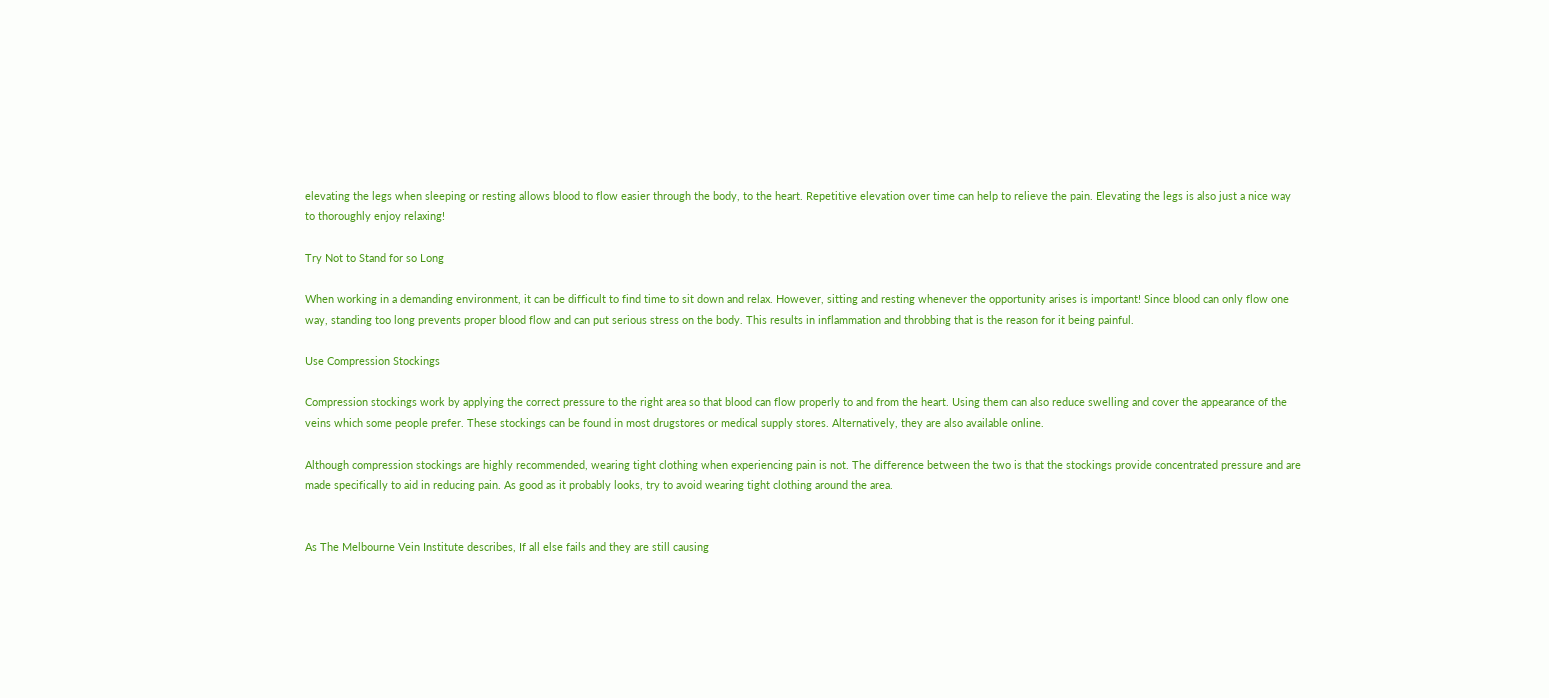elevating the legs when sleeping or resting allows blood to flow easier through the body, to the heart. Repetitive elevation over time can help to relieve the pain. Elevating the legs is also just a nice way to thoroughly enjoy relaxing!

Try Not to Stand for so Long

When working in a demanding environment, it can be difficult to find time to sit down and relax. However, sitting and resting whenever the opportunity arises is important! Since blood can only flow one way, standing too long prevents proper blood flow and can put serious stress on the body. This results in inflammation and throbbing that is the reason for it being painful.

Use Compression Stockings

Compression stockings work by applying the correct pressure to the right area so that blood can flow properly to and from the heart. Using them can also reduce swelling and cover the appearance of the veins which some people prefer. These stockings can be found in most drugstores or medical supply stores. Alternatively, they are also available online.

Although compression stockings are highly recommended, wearing tight clothing when experiencing pain is not. The difference between the two is that the stockings provide concentrated pressure and are made specifically to aid in reducing pain. As good as it probably looks, try to avoid wearing tight clothing around the area.


As The Melbourne Vein Institute describes, If all else fails and they are still causing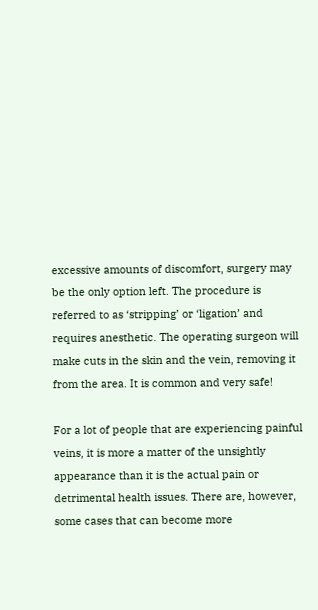excessive amounts of discomfort, surgery may be the only option left. The procedure is referred to as ‘stripping’ or ‘ligation’ and requires anesthetic. The operating surgeon will make cuts in the skin and the vein, removing it from the area. It is common and very safe!

For a lot of people that are experiencing painful veins, it is more a matter of the unsightly appearance than it is the actual pain or detrimental health issues. There are, however, some cases that can become more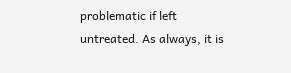problematic if left untreated. As always, it is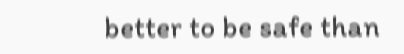better to be safe than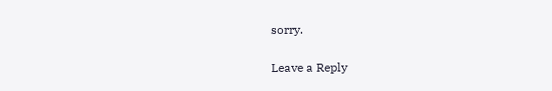sorry.

Leave a Reply